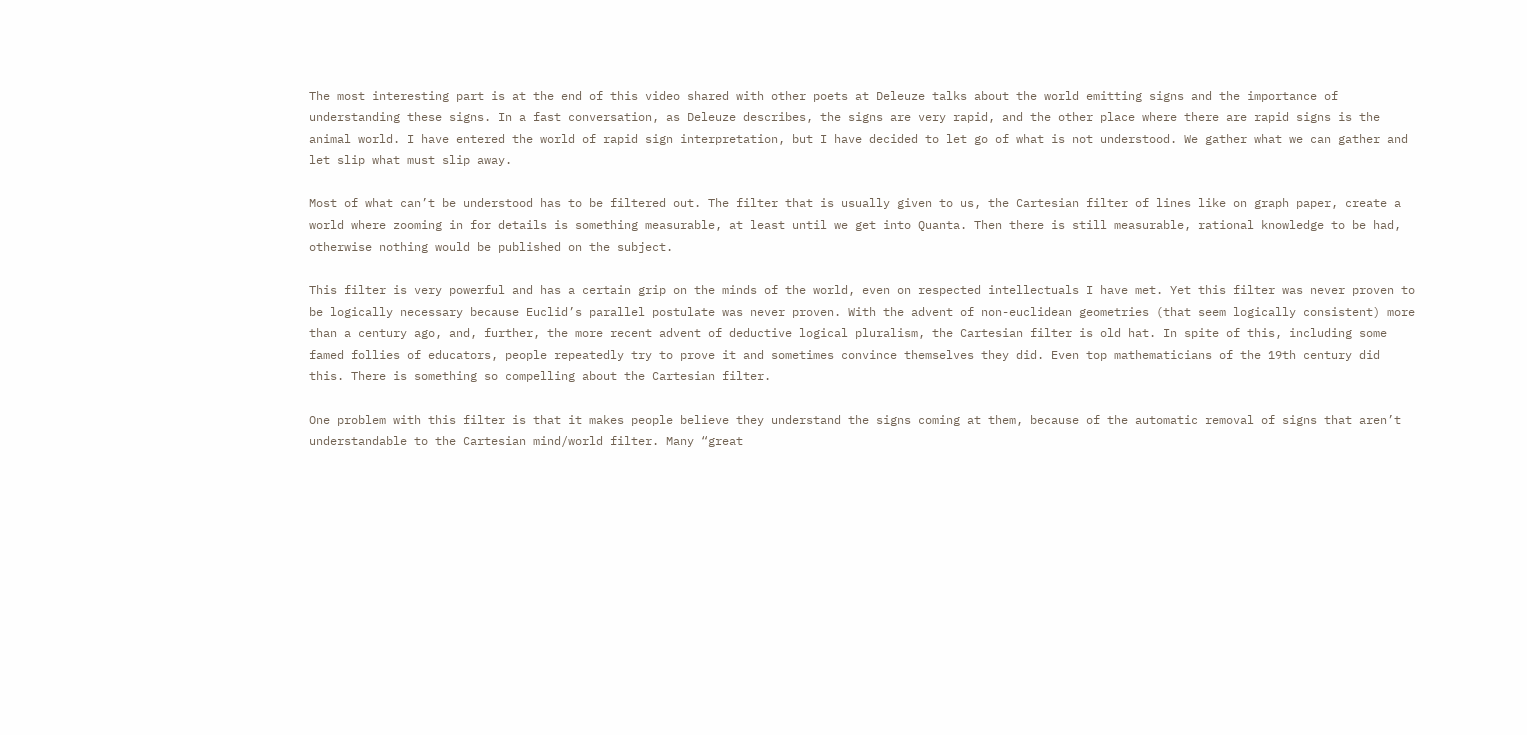The most interesting part is at the end of this video shared with other poets at Deleuze talks about the world emitting signs and the importance of understanding these signs. In a fast conversation, as Deleuze describes, the signs are very rapid, and the other place where there are rapid signs is the animal world. I have entered the world of rapid sign interpretation, but I have decided to let go of what is not understood. We gather what we can gather and let slip what must slip away.

Most of what can’t be understood has to be filtered out. The filter that is usually given to us, the Cartesian filter of lines like on graph paper, create a world where zooming in for details is something measurable, at least until we get into Quanta. Then there is still measurable, rational knowledge to be had, otherwise nothing would be published on the subject.

This filter is very powerful and has a certain grip on the minds of the world, even on respected intellectuals I have met. Yet this filter was never proven to be logically necessary because Euclid’s parallel postulate was never proven. With the advent of non-euclidean geometries (that seem logically consistent) more than a century ago, and, further, the more recent advent of deductive logical pluralism, the Cartesian filter is old hat. In spite of this, including some famed follies of educators, people repeatedly try to prove it and sometimes convince themselves they did. Even top mathematicians of the 19th century did this. There is something so compelling about the Cartesian filter.

One problem with this filter is that it makes people believe they understand the signs coming at them, because of the automatic removal of signs that aren’t understandable to the Cartesian mind/world filter. Many “great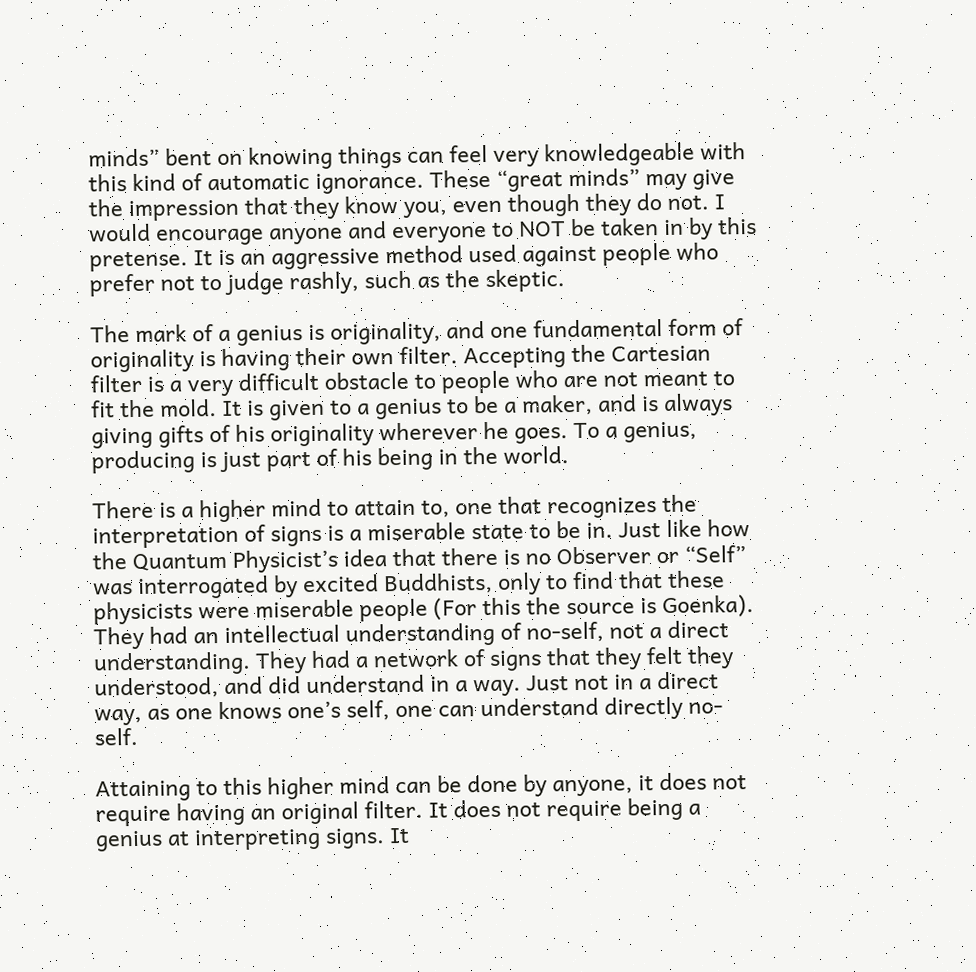minds” bent on knowing things can feel very knowledgeable with this kind of automatic ignorance. These “great minds” may give the impression that they know you, even though they do not. I would encourage anyone and everyone to NOT be taken in by this pretense. It is an aggressive method used against people who prefer not to judge rashly, such as the skeptic.

The mark of a genius is originality, and one fundamental form of originality is having their own filter. Accepting the Cartesian filter is a very difficult obstacle to people who are not meant to fit the mold. It is given to a genius to be a maker, and is always giving gifts of his originality wherever he goes. To a genius, producing is just part of his being in the world.

There is a higher mind to attain to, one that recognizes the interpretation of signs is a miserable state to be in. Just like how the Quantum Physicist’s idea that there is no Observer or “Self” was interrogated by excited Buddhists, only to find that these physicists were miserable people (For this the source is Goenka). They had an intellectual understanding of no-self, not a direct understanding. They had a network of signs that they felt they understood, and did understand in a way. Just not in a direct way, as one knows one’s self, one can understand directly no-self.

Attaining to this higher mind can be done by anyone, it does not require having an original filter. It does not require being a genius at interpreting signs. It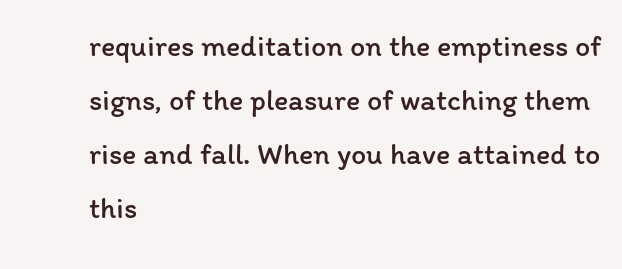requires meditation on the emptiness of signs, of the pleasure of watching them rise and fall. When you have attained to this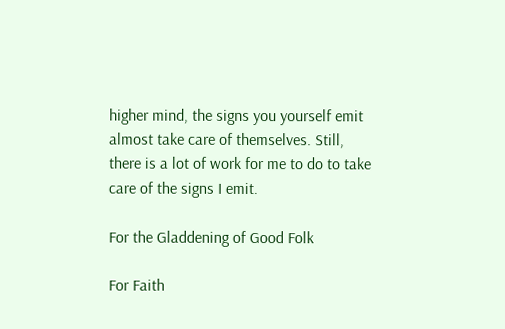higher mind, the signs you yourself emit almost take care of themselves. Still, there is a lot of work for me to do to take care of the signs I emit.

For the Gladdening of Good Folk

For Faith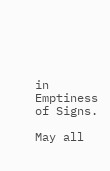in Emptiness of Signs.

May all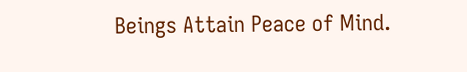Beings Attain Peace of Mind.